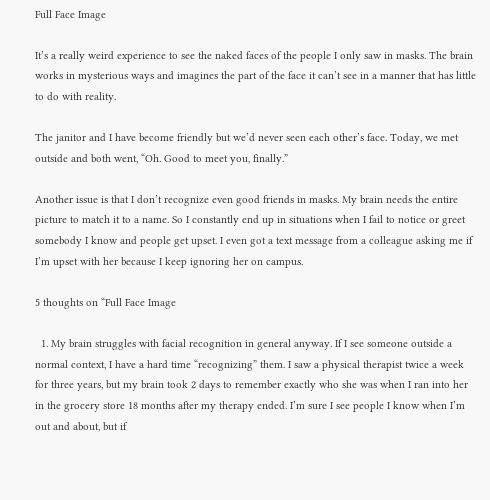Full Face Image

It’s a really weird experience to see the naked faces of the people I only saw in masks. The brain works in mysterious ways and imagines the part of the face it can’t see in a manner that has little to do with reality.

The janitor and I have become friendly but we’d never seen each other’s face. Today, we met outside and both went, “Oh. Good to meet you, finally.”

Another issue is that I don’t recognize even good friends in masks. My brain needs the entire picture to match it to a name. So I constantly end up in situations when I fail to notice or greet somebody I know and people get upset. I even got a text message from a colleague asking me if I’m upset with her because I keep ignoring her on campus.

5 thoughts on “Full Face Image

  1. My brain struggles with facial recognition in general anyway. If I see someone outside a normal context, I have a hard time “recognizing” them. I saw a physical therapist twice a week for three years, but my brain took 2 days to remember exactly who she was when I ran into her in the grocery store 18 months after my therapy ended. I’m sure I see people I know when I’m out and about, but if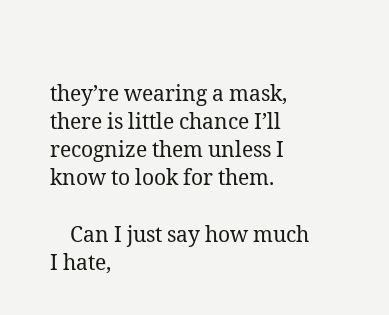they’re wearing a mask, there is little chance I’ll recognize them unless I know to look for them.

    Can I just say how much I hate,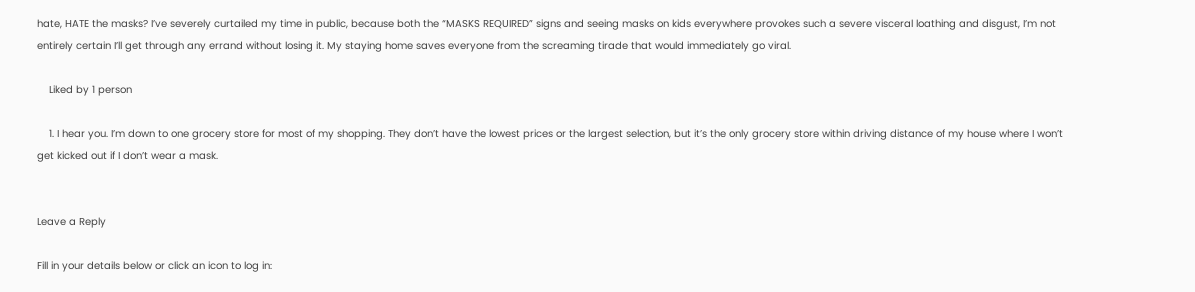hate, HATE the masks? I’ve severely curtailed my time in public, because both the “MASKS REQUIRED” signs and seeing masks on kids everywhere provokes such a severe visceral loathing and disgust, I’m not entirely certain I’ll get through any errand without losing it. My staying home saves everyone from the screaming tirade that would immediately go viral.

    Liked by 1 person

    1. I hear you. I’m down to one grocery store for most of my shopping. They don’t have the lowest prices or the largest selection, but it’s the only grocery store within driving distance of my house where I won’t get kicked out if I don’t wear a mask.


Leave a Reply

Fill in your details below or click an icon to log in: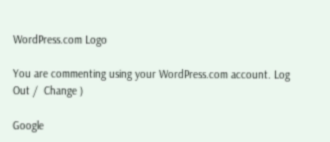WordPress.com Logo

You are commenting using your WordPress.com account. Log Out /  Change )

Google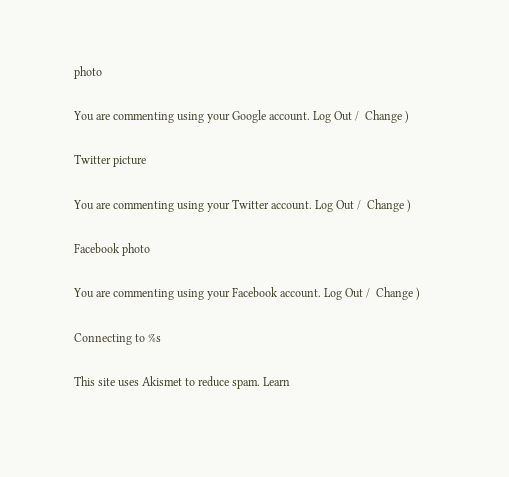photo

You are commenting using your Google account. Log Out /  Change )

Twitter picture

You are commenting using your Twitter account. Log Out /  Change )

Facebook photo

You are commenting using your Facebook account. Log Out /  Change )

Connecting to %s

This site uses Akismet to reduce spam. Learn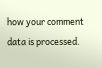how your comment data is processed.